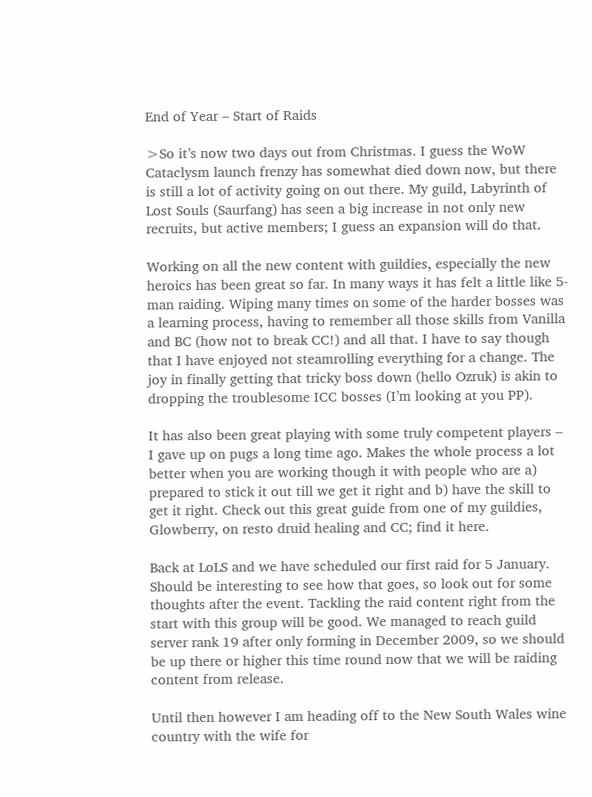End of Year – Start of Raids

>So it’s now two days out from Christmas. I guess the WoW Cataclysm launch frenzy has somewhat died down now, but there is still a lot of activity going on out there. My guild, Labyrinth of Lost Souls (Saurfang) has seen a big increase in not only new recruits, but active members; I guess an expansion will do that.

Working on all the new content with guildies, especially the new heroics has been great so far. In many ways it has felt a little like 5-man raiding. Wiping many times on some of the harder bosses was a learning process, having to remember all those skills from Vanilla and BC (how not to break CC!) and all that. I have to say though that I have enjoyed not steamrolling everything for a change. The joy in finally getting that tricky boss down (hello Ozruk) is akin to dropping the troublesome ICC bosses (I’m looking at you PP).

It has also been great playing with some truly competent players – I gave up on pugs a long time ago. Makes the whole process a lot better when you are working though it with people who are a) prepared to stick it out till we get it right and b) have the skill to get it right. Check out this great guide from one of my guildies, Glowberry, on resto druid healing and CC; find it here.

Back at LoLS and we have scheduled our first raid for 5 January. Should be interesting to see how that goes, so look out for some thoughts after the event. Tackling the raid content right from the start with this group will be good. We managed to reach guild server rank 19 after only forming in December 2009, so we should be up there or higher this time round now that we will be raiding content from release.

Until then however I am heading off to the New South Wales wine country with the wife for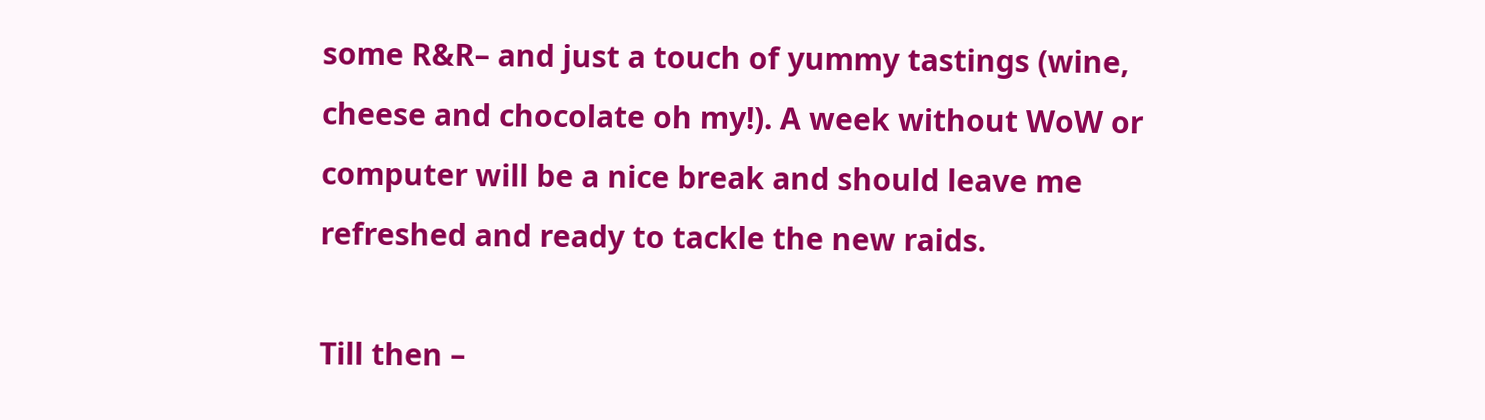some R&R– and just a touch of yummy tastings (wine, cheese and chocolate oh my!). A week without WoW or computer will be a nice break and should leave me refreshed and ready to tackle the new raids.

Till then –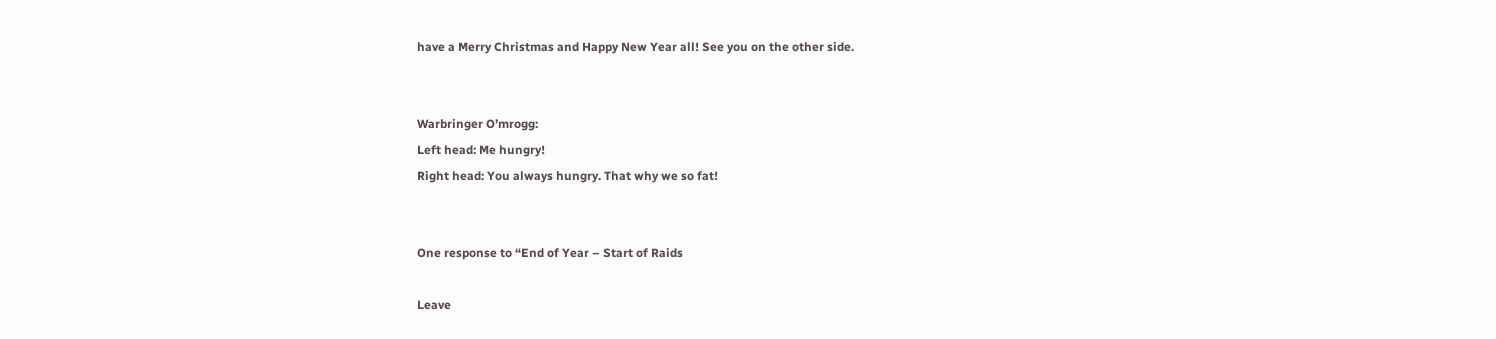have a Merry Christmas and Happy New Year all! See you on the other side.


Warbringer O’mrogg:
Left head: Me hungry!
Right head: You always hungry. That why we so fat!


One response to “End of Year – Start of Raids

Leave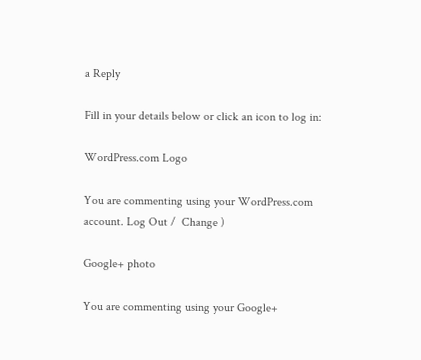a Reply

Fill in your details below or click an icon to log in:

WordPress.com Logo

You are commenting using your WordPress.com account. Log Out /  Change )

Google+ photo

You are commenting using your Google+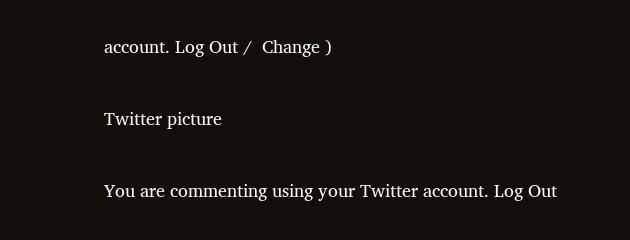account. Log Out /  Change )

Twitter picture

You are commenting using your Twitter account. Log Out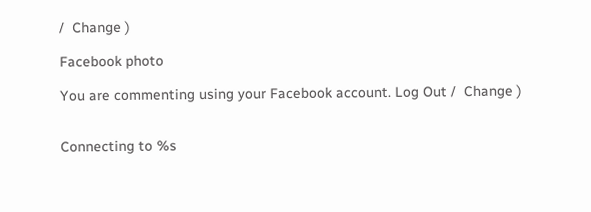/  Change )

Facebook photo

You are commenting using your Facebook account. Log Out /  Change )


Connecting to %s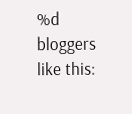%d bloggers like this: